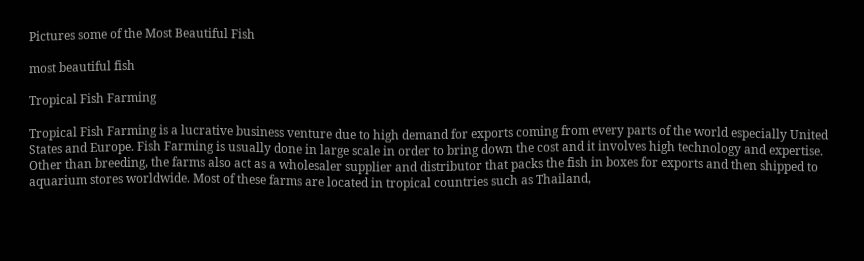Pictures some of the Most Beautiful Fish

most beautiful fish

Tropical Fish Farming

Tropical Fish Farming is a lucrative business venture due to high demand for exports coming from every parts of the world especially United States and Europe. Fish Farming is usually done in large scale in order to bring down the cost and it involves high technology and expertise. Other than breeding, the farms also act as a wholesaler supplier and distributor that packs the fish in boxes for exports and then shipped to aquarium stores worldwide. Most of these farms are located in tropical countries such as Thailand,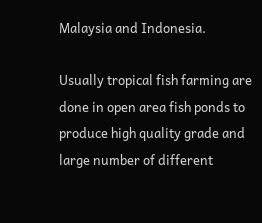Malaysia and Indonesia.

Usually tropical fish farming are done in open area fish ponds to produce high quality grade and large number of different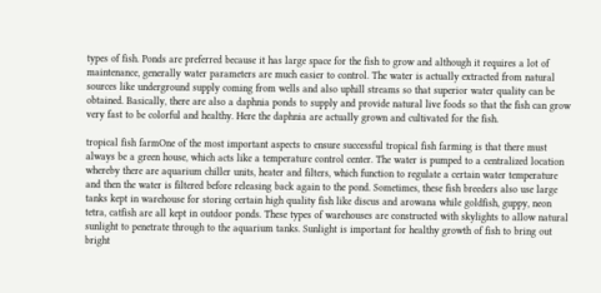types of fish. Ponds are preferred because it has large space for the fish to grow and although it requires a lot of maintenance, generally water parameters are much easier to control. The water is actually extracted from natural sources like underground supply coming from wells and also uphill streams so that superior water quality can be obtained. Basically, there are also a daphnia ponds to supply and provide natural live foods so that the fish can grow very fast to be colorful and healthy. Here the daphnia are actually grown and cultivated for the fish.

tropical fish farmOne of the most important aspects to ensure successful tropical fish farming is that there must always be a green house, which acts like a temperature control center. The water is pumped to a centralized location whereby there are aquarium chiller units, heater and filters, which function to regulate a certain water temperature and then the water is filtered before releasing back again to the pond. Sometimes, these fish breeders also use large tanks kept in warehouse for storing certain high quality fish like discus and arowana while goldfish, guppy, neon tetra, catfish are all kept in outdoor ponds. These types of warehouses are constructed with skylights to allow natural sunlight to penetrate through to the aquarium tanks. Sunlight is important for healthy growth of fish to bring out bright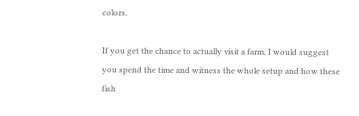colors.

If you get the chance to actually visit a farm, I would suggest you spend the time and witness the whole setup and how these fish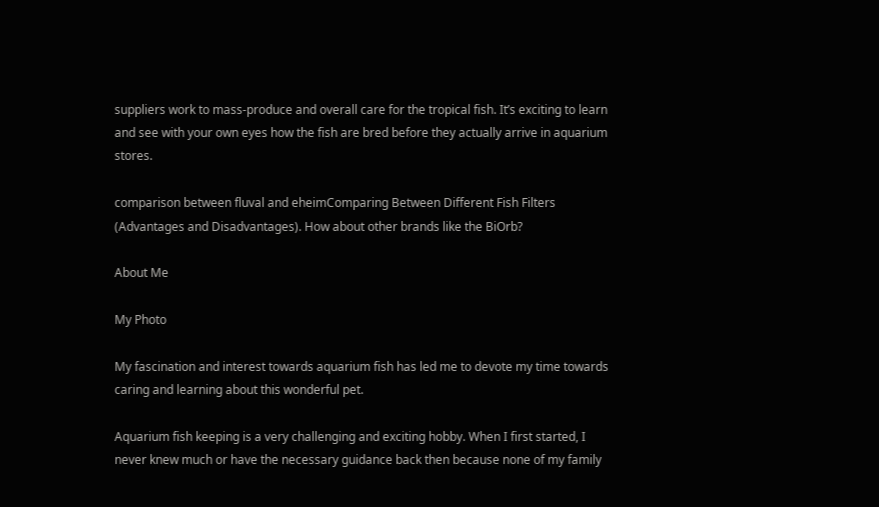suppliers work to mass-produce and overall care for the tropical fish. It’s exciting to learn and see with your own eyes how the fish are bred before they actually arrive in aquarium stores.

comparison between fluval and eheimComparing Between Different Fish Filters (Advantages and Disadvantages). How about other brands like the BiOrb?

About Me

My Photo

My fascination and interest towards aquarium fish has led me to devote my time towards caring and learning about this wonderful pet.

Aquarium fish keeping is a very challenging and exciting hobby. When I first started, I never knew much or have the necessary guidance back then because none of my family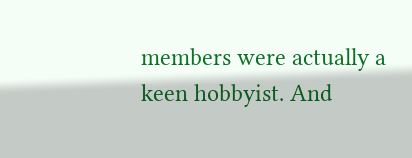members were actually a keen hobbyist. And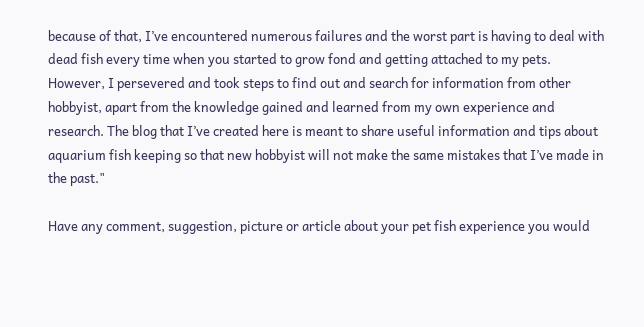because of that, I’ve encountered numerous failures and the worst part is having to deal with dead fish every time when you started to grow fond and getting attached to my pets. However, I persevered and took steps to find out and search for information from other hobbyist, apart from the knowledge gained and learned from my own experience and research. The blog that I’ve created here is meant to share useful information and tips about aquarium fish keeping so that new hobbyist will not make the same mistakes that I’ve made in the past."

Have any comment, suggestion, picture or article about your pet fish experience you would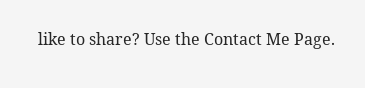like to share? Use the Contact Me Page.